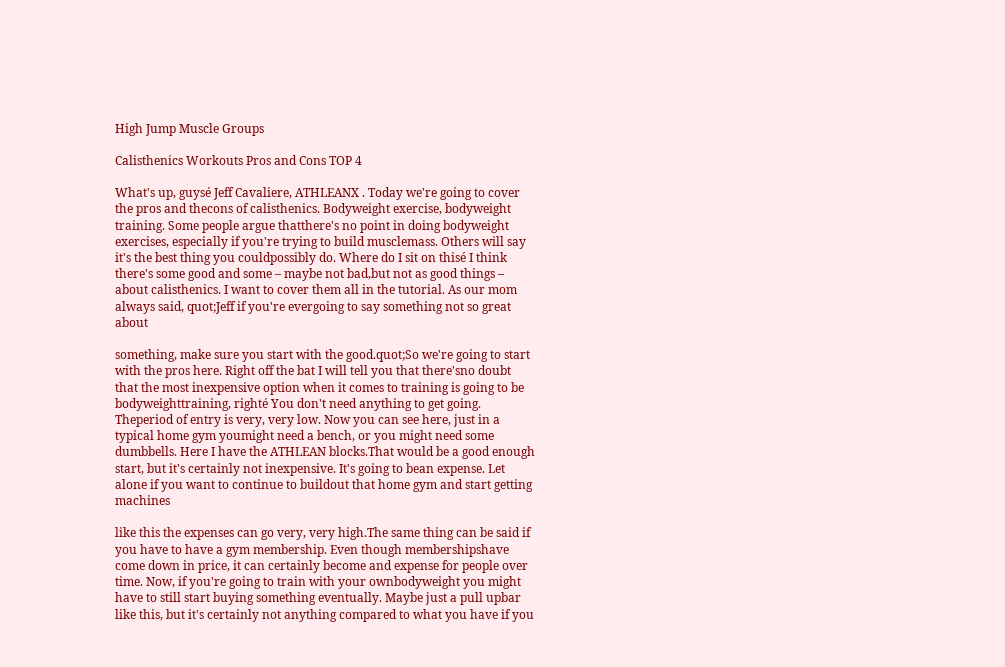High Jump Muscle Groups

Calisthenics Workouts Pros and Cons TOP 4

What's up, guysé Jeff Cavaliere, ATHLEANX . Today we're going to cover the pros and thecons of calisthenics. Bodyweight exercise, bodyweight training. Some people argue thatthere's no point in doing bodyweight exercises, especially if you're trying to build musclemass. Others will say it's the best thing you couldpossibly do. Where do I sit on thisé I think there's some good and some – maybe not bad,but not as good things – about calisthenics. I want to cover them all in the tutorial. As our mom always said, quot;Jeff if you're evergoing to say something not so great about

something, make sure you start with the good.quot;So we're going to start with the pros here. Right off the bat I will tell you that there'sno doubt that the most inexpensive option when it comes to training is going to be bodyweighttraining, righté You don't need anything to get going. Theperiod of entry is very, very low. Now you can see here, just in a typical home gym youmight need a bench, or you might need some dumbbells. Here I have the ATHLEAN blocks.That would be a good enough start, but it's certainly not inexpensive. It's going to bean expense. Let alone if you want to continue to buildout that home gym and start getting machines

like this the expenses can go very, very high.The same thing can be said if you have to have a gym membership. Even though membershipshave come down in price, it can certainly become and expense for people over time. Now, if you're going to train with your ownbodyweight you might have to still start buying something eventually. Maybe just a pull upbar like this, but it's certainly not anything compared to what you have if you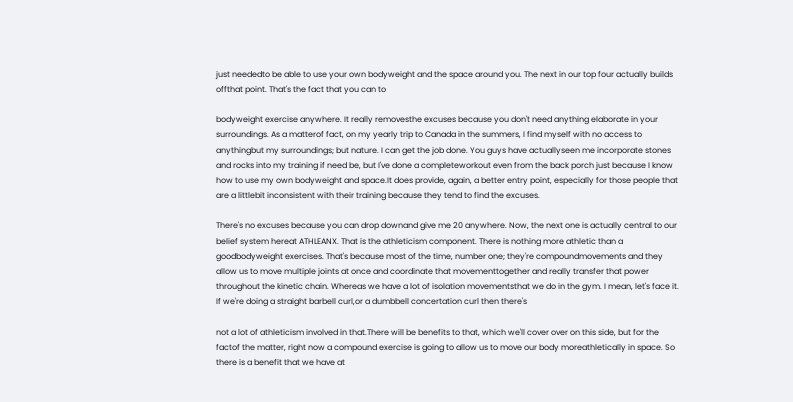just neededto be able to use your own bodyweight and the space around you. The next in our top four actually builds offthat point. That's the fact that you can to

bodyweight exercise anywhere. It really removesthe excuses because you don't need anything elaborate in your surroundings. As a matterof fact, on my yearly trip to Canada in the summers, I find myself with no access to anythingbut my surroundings; but nature. I can get the job done. You guys have actuallyseen me incorporate stones and rocks into my training if need be, but I've done a completeworkout even from the back porch just because I know how to use my own bodyweight and space.It does provide, again, a better entry point, especially for those people that are a littlebit inconsistent with their training because they tend to find the excuses.

There's no excuses because you can drop downand give me 20 anywhere. Now, the next one is actually central to our belief system hereat ATHLEANX. That is the athleticism component. There is nothing more athletic than a goodbodyweight exercises. That's because most of the time, number one; they're compoundmovements and they allow us to move multiple joints at once and coordinate that movementtogether and really transfer that power throughout the kinetic chain. Whereas we have a lot of isolation movementsthat we do in the gym. I mean, let's face it. If we're doing a straight barbell curl,or a dumbbell concertation curl then there's

not a lot of athleticism involved in that.There will be benefits to that, which we'll cover over on this side, but for the factof the matter, right now a compound exercise is going to allow us to move our body moreathletically in space. So there is a benefit that we have at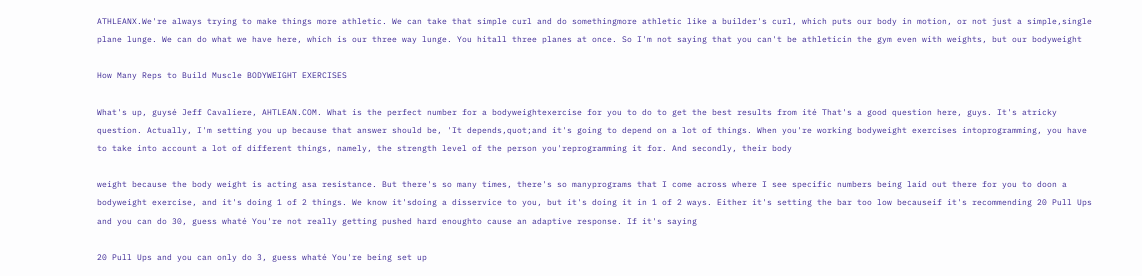ATHLEANX.We're always trying to make things more athletic. We can take that simple curl and do somethingmore athletic like a builder's curl, which puts our body in motion, or not just a simple,single plane lunge. We can do what we have here, which is our three way lunge. You hitall three planes at once. So I'm not saying that you can't be athleticin the gym even with weights, but our bodyweight

How Many Reps to Build Muscle BODYWEIGHT EXERCISES

What's up, guysé Jeff Cavaliere, AHTLEAN.COM. What is the perfect number for a bodyweightexercise for you to do to get the best results from ité That's a good question here, guys. It's atricky question. Actually, I'm setting you up because that answer should be, 'It depends,quot;and it's going to depend on a lot of things. When you're working bodyweight exercises intoprogramming, you have to take into account a lot of different things, namely, the strength level of the person you'reprogramming it for. And secondly, their body

weight because the body weight is acting asa resistance. But there's so many times, there's so manyprograms that I come across where I see specific numbers being laid out there for you to doon a bodyweight exercise, and it's doing 1 of 2 things. We know it'sdoing a disservice to you, but it's doing it in 1 of 2 ways. Either it's setting the bar too low becauseif it's recommending 20 Pull Ups and you can do 30, guess whaté You're not really getting pushed hard enoughto cause an adaptive response. If it's saying

20 Pull Ups and you can only do 3, guess whaté You're being set up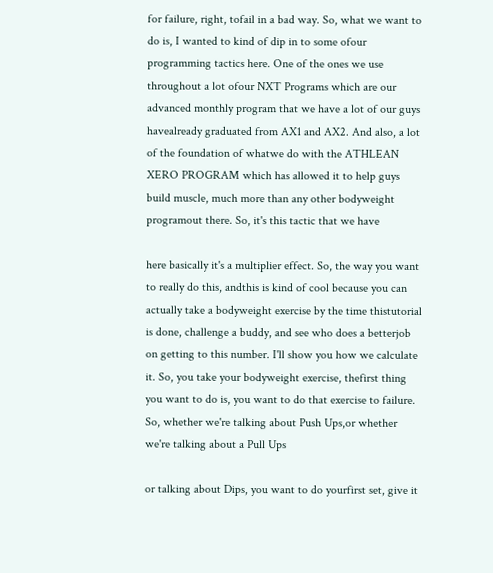for failure, right, tofail in a bad way. So, what we want to do is, I wanted to kind of dip in to some ofour programming tactics here. One of the ones we use throughout a lot ofour NXT Programs which are our advanced monthly program that we have a lot of our guys havealready graduated from AX1 and AX2. And also, a lot of the foundation of whatwe do with the ATHLEAN XERO PROGRAM which has allowed it to help guys build muscle, much more than any other bodyweight programout there. So, it's this tactic that we have

here basically it's a multiplier effect. So, the way you want to really do this, andthis is kind of cool because you can actually take a bodyweight exercise by the time thistutorial is done, challenge a buddy, and see who does a betterjob on getting to this number. I'll show you how we calculate it. So, you take your bodyweight exercise, thefirst thing you want to do is, you want to do that exercise to failure. So, whether we're talking about Push Ups,or whether we're talking about a Pull Ups

or talking about Dips, you want to do yourfirst set, give it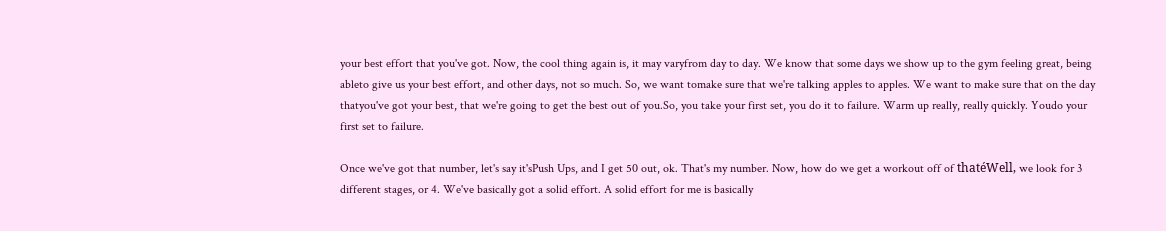your best effort that you've got. Now, the cool thing again is, it may varyfrom day to day. We know that some days we show up to the gym feeling great, being ableto give us your best effort, and other days, not so much. So, we want tomake sure that we're talking apples to apples. We want to make sure that on the day thatyou've got your best, that we're going to get the best out of you.So, you take your first set, you do it to failure. Warm up really, really quickly. Youdo your first set to failure.

Once we've got that number, let's say it'sPush Ups, and I get 50 out, ok. That's my number. Now, how do we get a workout off of thatéWell, we look for 3 different stages, or 4. We've basically got a solid effort. A solid effort for me is basically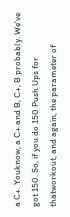a C+. Youknow, a C+ and B, C+, B probably. We've got 150. So, if you do 150 Push Ups for thatworkout, and again, the parameter of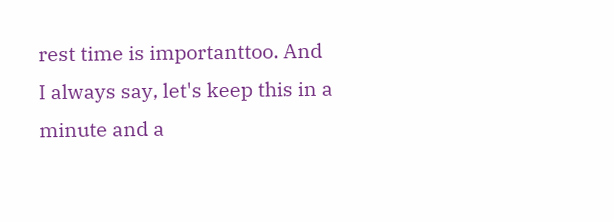rest time is importanttoo. And I always say, let's keep this in a minute and a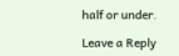half or under.

Leave a Reply